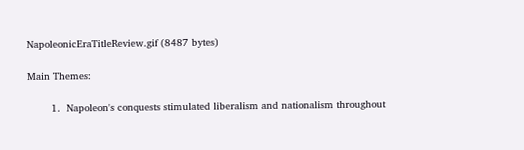NapoleonicEraTitleReview.gif (8487 bytes)

Main Themes:

        1.  Napoleon's conquests stimulated liberalism and nationalism throughout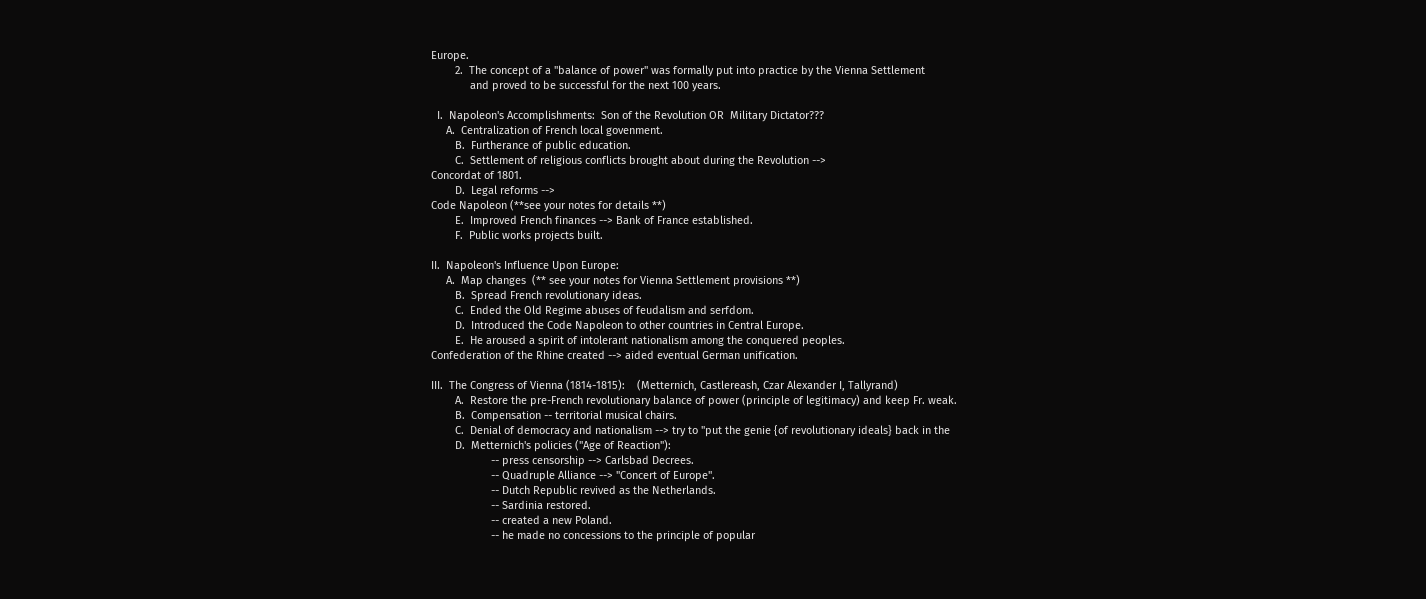Europe.
        2.  The concept of a "balance of power" was formally put into practice by the Vienna Settlement
             and proved to be successful for the next 100 years.

  I.  Napoleon's Accomplishments:  Son of the Revolution OR  Military Dictator???
     A.  Centralization of French local govenment.
        B.  Furtherance of public education.
        C.  Settlement of religious conflicts brought about during the Revolution -->
Concordat of 1801.
        D.  Legal reforms -->
Code Napoleon (**see your notes for details **)
        E.  Improved French finances --> Bank of France established.
        F.  Public works projects built.

II.  Napoleon's Influence Upon Europe:
     A.  Map changes  (** see your notes for Vienna Settlement provisions **)
        B.  Spread French revolutionary ideas.
        C.  Ended the Old Regime abuses of feudalism and serfdom.
        D.  Introduced the Code Napoleon to other countries in Central Europe.
        E.  He aroused a spirit of intolerant nationalism among the conquered peoples.
Confederation of the Rhine created --> aided eventual German unification.

III.  The Congress of Vienna (1814-1815):    (Metternich, Castlereash, Czar Alexander I, Tallyrand)
        A.  Restore the pre-French revolutionary balance of power (principle of legitimacy) and keep Fr. weak.
        B.  Compensation -- territorial musical chairs.
        C.  Denial of democracy and nationalism --> try to "put the genie {of revolutionary ideals} back in the
        D.  Metternich's policies ("Age of Reaction"):
                    -- press censorship --> Carlsbad Decrees.
                    -- Quadruple Alliance --> "Concert of Europe".
                    -- Dutch Republic revived as the Netherlands.
                    -- Sardinia restored.
                    -- created a new Poland.
                    -- he made no concessions to the principle of popular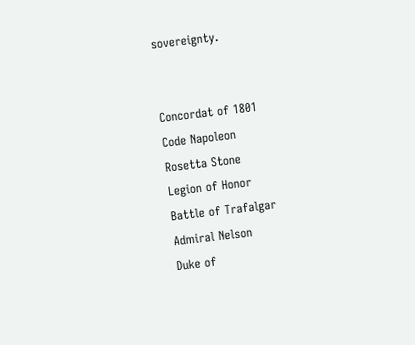sovereignty.


Concordat of 1801
Code Napoleon
Rosetta Stone
Legion of Honor
Battle of Trafalgar
Admiral Nelson
Duke of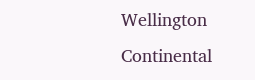Wellington
Continental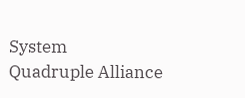System
Quadruple Alliance